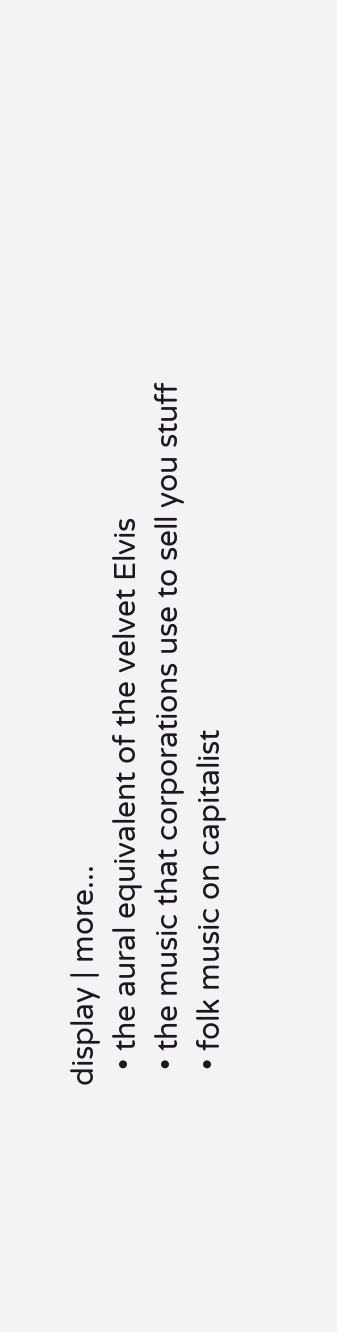display | more...
  • the aural equivalent of the velvet Elvis
  • the music that corporations use to sell you stuff
  • folk music on capitalist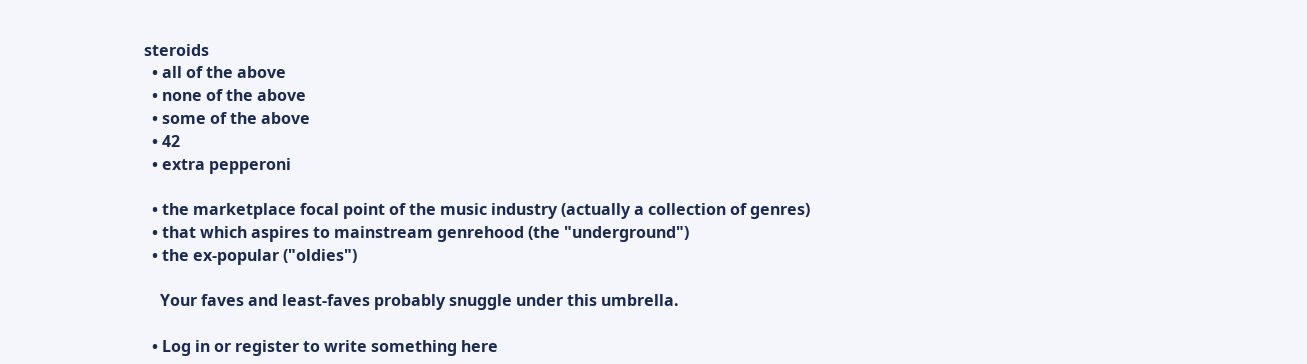steroids
  • all of the above
  • none of the above
  • some of the above
  • 42
  • extra pepperoni

  • the marketplace focal point of the music industry (actually a collection of genres)
  • that which aspires to mainstream genrehood (the "underground")
  • the ex-popular ("oldies")

    Your faves and least-faves probably snuggle under this umbrella.

  • Log in or register to write something here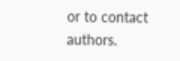or to contact authors.